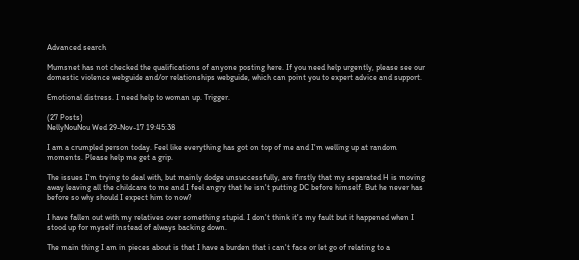Advanced search

Mumsnet has not checked the qualifications of anyone posting here. If you need help urgently, please see our domestic violence webguide and/or relationships webguide, which can point you to expert advice and support.

Emotional distress. I need help to woman up. Trigger.

(27 Posts)
NellyNouNou Wed 29-Nov-17 19:45:38

I am a crumpled person today. Feel like everything has got on top of me and I'm welling up at random moments. Please help me get a grip.

The issues I'm trying to deal with, but mainly dodge unsuccessfully, are firstly that my separated H is moving away leaving all the childcare to me and I feel angry that he isn't putting DC before himself. But he never has before so why should I expect him to now?

I have fallen out with my relatives over something stupid. I don't think it's my fault but it happened when I stood up for myself instead of always backing down.

The main thing I am in pieces about is that I have a burden that i can't face or let go of relating to a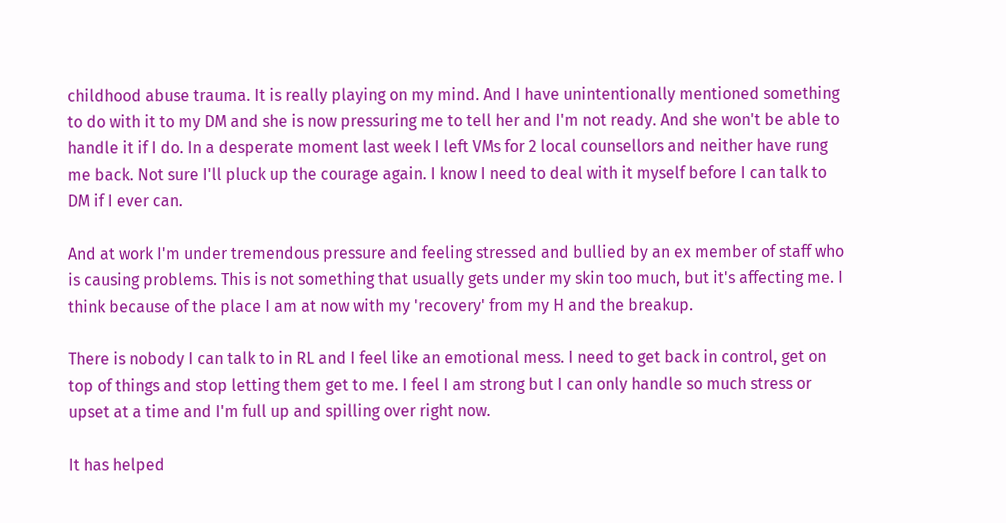childhood abuse trauma. It is really playing on my mind. And I have unintentionally mentioned something to do with it to my DM and she is now pressuring me to tell her and I'm not ready. And she won't be able to handle it if I do. In a desperate moment last week I left VMs for 2 local counsellors and neither have rung me back. Not sure I'll pluck up the courage again. I know I need to deal with it myself before I can talk to DM if I ever can.

And at work I'm under tremendous pressure and feeling stressed and bullied by an ex member of staff who is causing problems. This is not something that usually gets under my skin too much, but it's affecting me. I think because of the place I am at now with my 'recovery' from my H and the breakup.

There is nobody I can talk to in RL and I feel like an emotional mess. I need to get back in control, get on top of things and stop letting them get to me. I feel I am strong but I can only handle so much stress or upset at a time and I'm full up and spilling over right now.

It has helped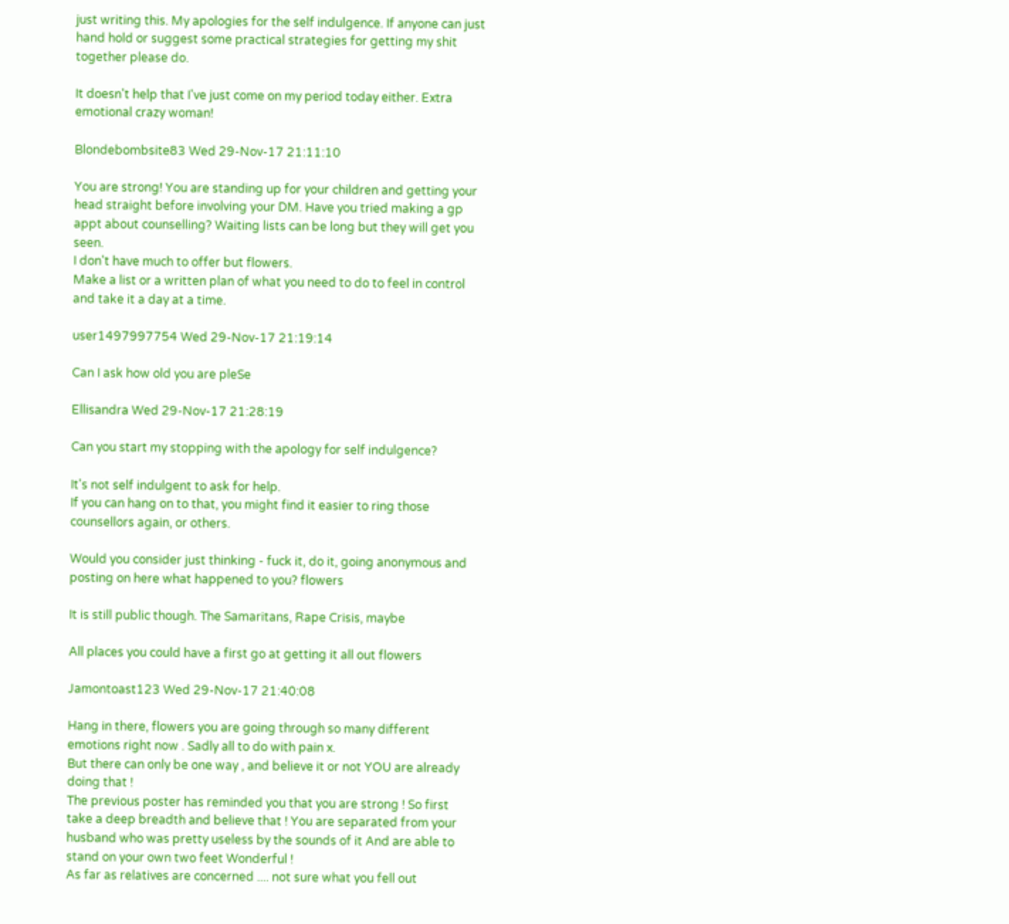just writing this. My apologies for the self indulgence. If anyone can just hand hold or suggest some practical strategies for getting my shit together please do.

It doesn't help that I've just come on my period today either. Extra emotional crazy woman!

Blondebombsite83 Wed 29-Nov-17 21:11:10

You are strong! You are standing up for your children and getting your head straight before involving your DM. Have you tried making a gp appt about counselling? Waiting lists can be long but they will get you seen.
I don't have much to offer but flowers.
Make a list or a written plan of what you need to do to feel in control and take it a day at a time.

user1497997754 Wed 29-Nov-17 21:19:14

Can I ask how old you are pleSe

Ellisandra Wed 29-Nov-17 21:28:19

Can you start my stopping with the apology for self indulgence?

It's not self indulgent to ask for help.
If you can hang on to that, you might find it easier to ring those counsellors again, or others.

Would you consider just thinking - fuck it, do it, going anonymous and posting on here what happened to you? flowers

It is still public though. The Samaritans, Rape Crisis, maybe

All places you could have a first go at getting it all out flowers

Jamontoast123 Wed 29-Nov-17 21:40:08

Hang in there, flowers you are going through so many different emotions right now . Sadly all to do with pain x.
But there can only be one way , and believe it or not YOU are already doing that !
The previous poster has reminded you that you are strong ! So first take a deep breadth and believe that ! You are separated from your husband who was pretty useless by the sounds of it And are able to stand on your own two feet Wonderful !
As far as relatives are concerned .... not sure what you fell out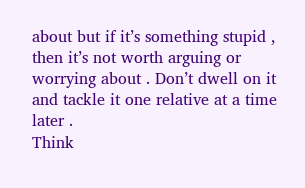about but if it’s something stupid , then it’s not worth arguing or worrying about . Don’t dwell on it and tackle it one relative at a time later .
Think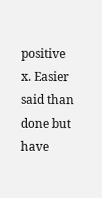positive x. Easier said than done but have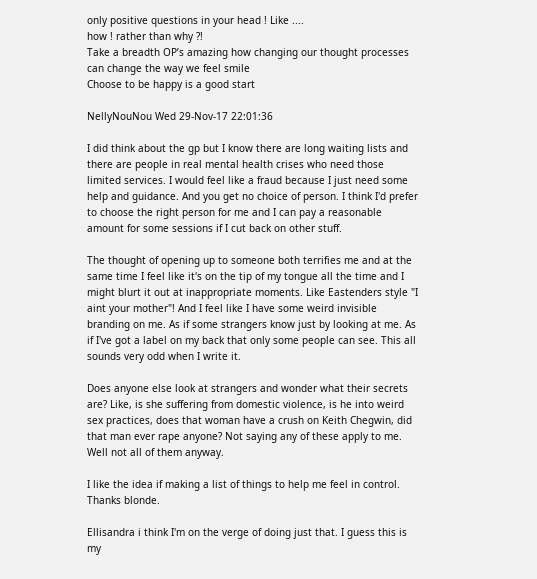only positive questions in your head ! Like ....
how ! rather than why ?!
Take a breadth OP’s amazing how changing our thought processes can change the way we feel smile
Choose to be happy is a good start

NellyNouNou Wed 29-Nov-17 22:01:36

I did think about the gp but I know there are long waiting lists and there are people in real mental health crises who need those limited services. I would feel like a fraud because I just need some help and guidance. And you get no choice of person. I think I'd prefer to choose the right person for me and I can pay a reasonable amount for some sessions if I cut back on other stuff.

The thought of opening up to someone both terrifies me and at the same time I feel like it's on the tip of my tongue all the time and I might blurt it out at inappropriate moments. Like Eastenders style "I aint your mother"! And I feel like I have some weird invisible branding on me. As if some strangers know just by looking at me. As if I've got a label on my back that only some people can see. This all sounds very odd when I write it.

Does anyone else look at strangers and wonder what their secrets are? Like, is she suffering from domestic violence, is he into weird sex practices, does that woman have a crush on Keith Chegwin, did that man ever rape anyone? Not saying any of these apply to me. Well not all of them anyway.

I like the idea if making a list of things to help me feel in control. Thanks blonde.

Ellisandra i think I'm on the verge of doing just that. I guess this is my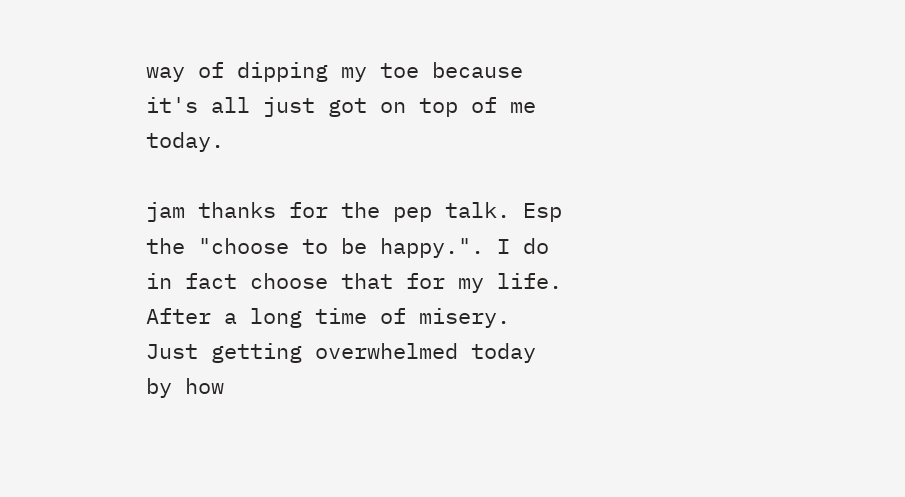way of dipping my toe because it's all just got on top of me today.

jam thanks for the pep talk. Esp the "choose to be happy.". I do in fact choose that for my life. After a long time of misery. Just getting overwhelmed today by how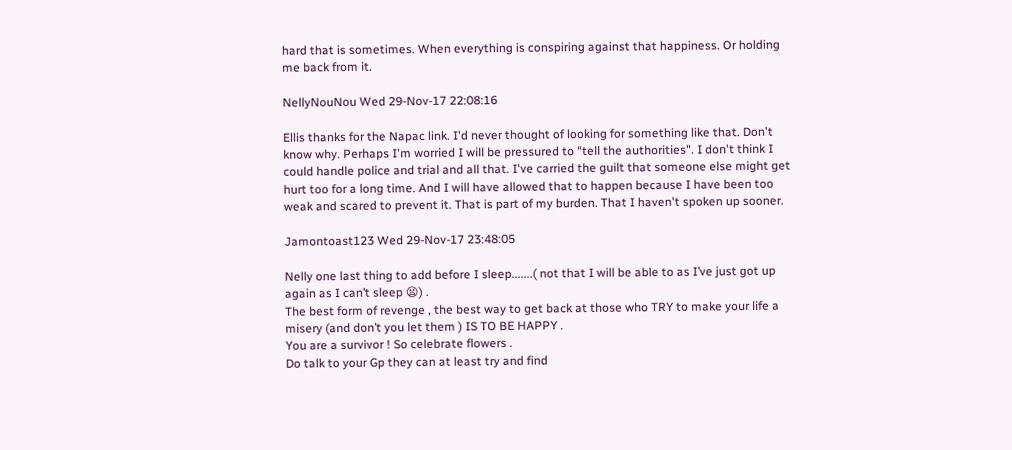hard that is sometimes. When everything is conspiring against that happiness. Or holding me back from it.

NellyNouNou Wed 29-Nov-17 22:08:16

Ellis thanks for the Napac link. I'd never thought of looking for something like that. Don't know why. Perhaps I'm worried I will be pressured to "tell the authorities". I don't think I could handle police and trial and all that. I've carried the guilt that someone else might get hurt too for a long time. And I will have allowed that to happen because I have been too weak and scared to prevent it. That is part of my burden. That I haven't spoken up sooner.

Jamontoast123 Wed 29-Nov-17 23:48:05

Nelly one last thing to add before I sleep.......( not that I will be able to as I’ve just got up again as I can’t sleep 😫) .
The best form of revenge , the best way to get back at those who TRY to make your life a misery (and don’t you let them ) IS TO BE HAPPY .
You are a survivor ! So celebrate flowers .
Do talk to your Gp they can at least try and find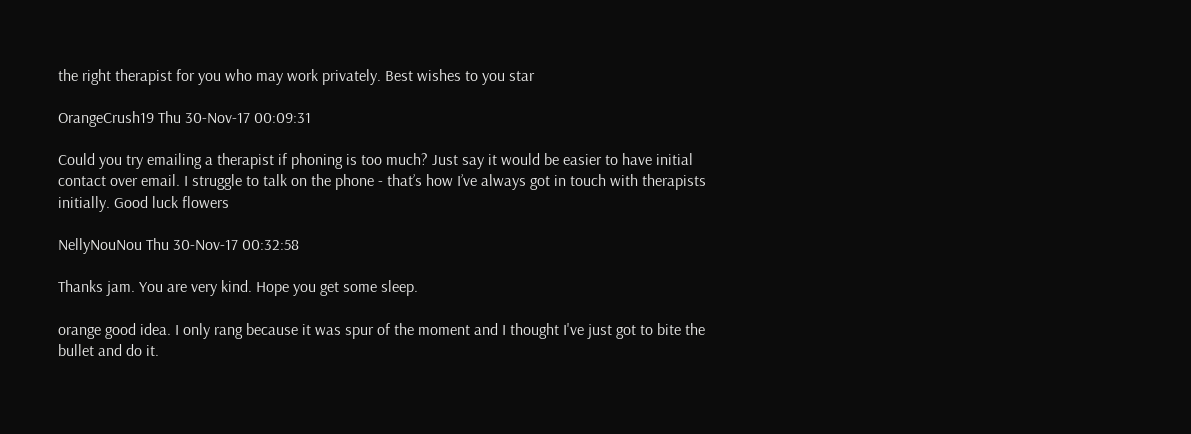the right therapist for you who may work privately. Best wishes to you star

OrangeCrush19 Thu 30-Nov-17 00:09:31

Could you try emailing a therapist if phoning is too much? Just say it would be easier to have initial contact over email. I struggle to talk on the phone - that’s how I’ve always got in touch with therapists initially. Good luck flowers

NellyNouNou Thu 30-Nov-17 00:32:58

Thanks jam. You are very kind. Hope you get some sleep.

orange good idea. I only rang because it was spur of the moment and I thought I've just got to bite the bullet and do it.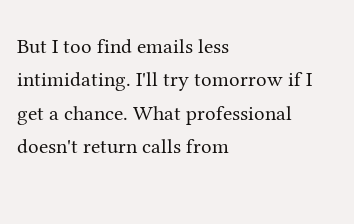But I too find emails less intimidating. I'll try tomorrow if I get a chance. What professional doesn't return calls from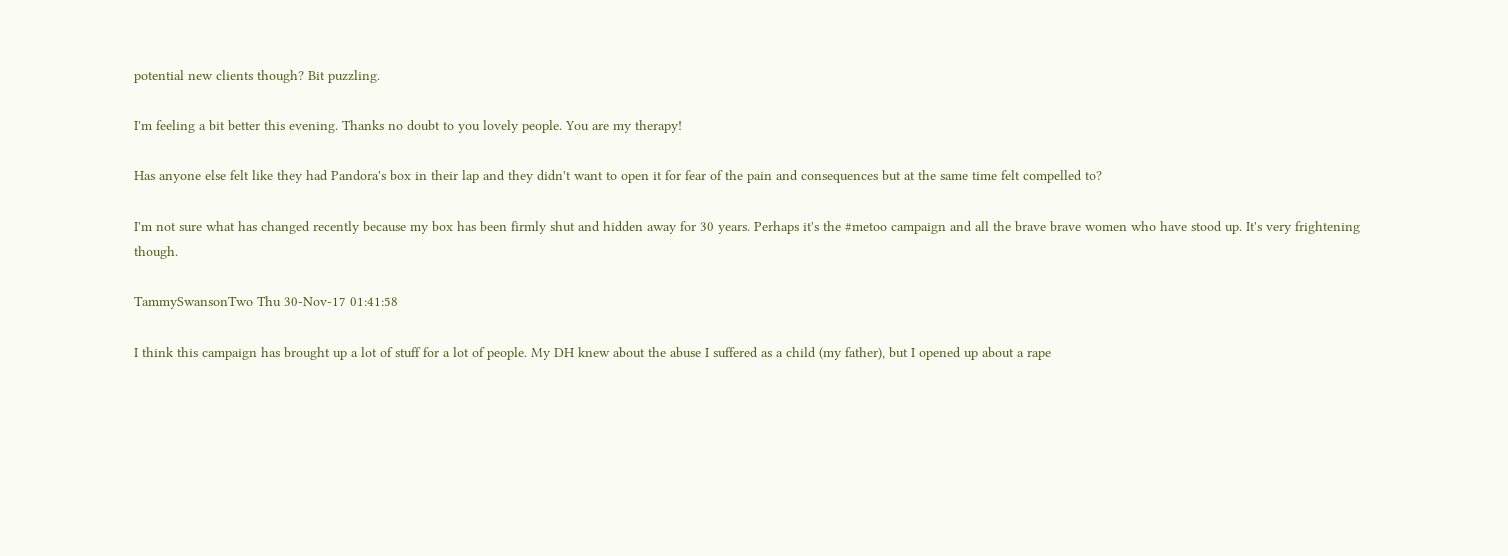potential new clients though? Bit puzzling.

I'm feeling a bit better this evening. Thanks no doubt to you lovely people. You are my therapy!

Has anyone else felt like they had Pandora's box in their lap and they didn't want to open it for fear of the pain and consequences but at the same time felt compelled to?

I'm not sure what has changed recently because my box has been firmly shut and hidden away for 30 years. Perhaps it's the #metoo campaign and all the brave brave women who have stood up. It's very frightening though.

TammySwansonTwo Thu 30-Nov-17 01:41:58

I think this campaign has brought up a lot of stuff for a lot of people. My DH knew about the abuse I suffered as a child (my father), but I opened up about a rape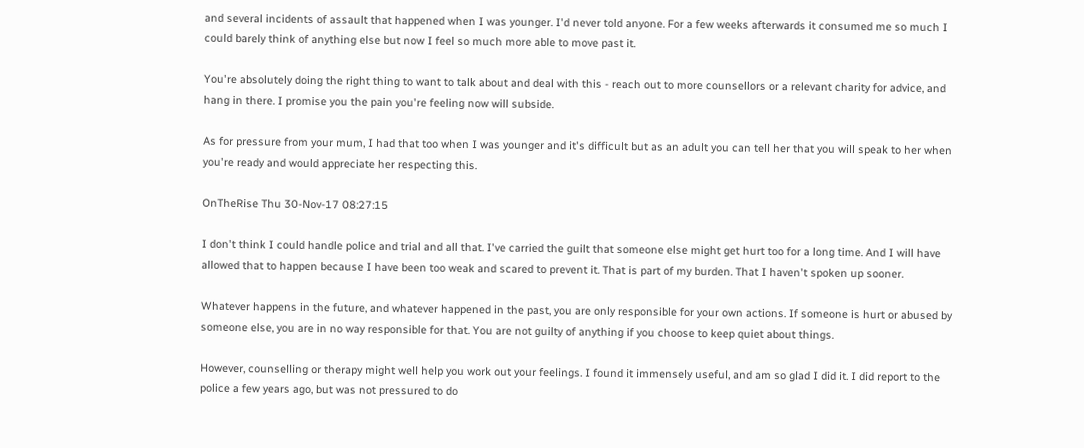and several incidents of assault that happened when I was younger. I'd never told anyone. For a few weeks afterwards it consumed me so much I could barely think of anything else but now I feel so much more able to move past it.

You're absolutely doing the right thing to want to talk about and deal with this - reach out to more counsellors or a relevant charity for advice, and hang in there. I promise you the pain you're feeling now will subside.

As for pressure from your mum, I had that too when I was younger and it's difficult but as an adult you can tell her that you will speak to her when you're ready and would appreciate her respecting this.

OnTheRise Thu 30-Nov-17 08:27:15

I don't think I could handle police and trial and all that. I've carried the guilt that someone else might get hurt too for a long time. And I will have allowed that to happen because I have been too weak and scared to prevent it. That is part of my burden. That I haven't spoken up sooner.

Whatever happens in the future, and whatever happened in the past, you are only responsible for your own actions. If someone is hurt or abused by someone else, you are in no way responsible for that. You are not guilty of anything if you choose to keep quiet about things.

However, counselling or therapy might well help you work out your feelings. I found it immensely useful, and am so glad I did it. I did report to the police a few years ago, but was not pressured to do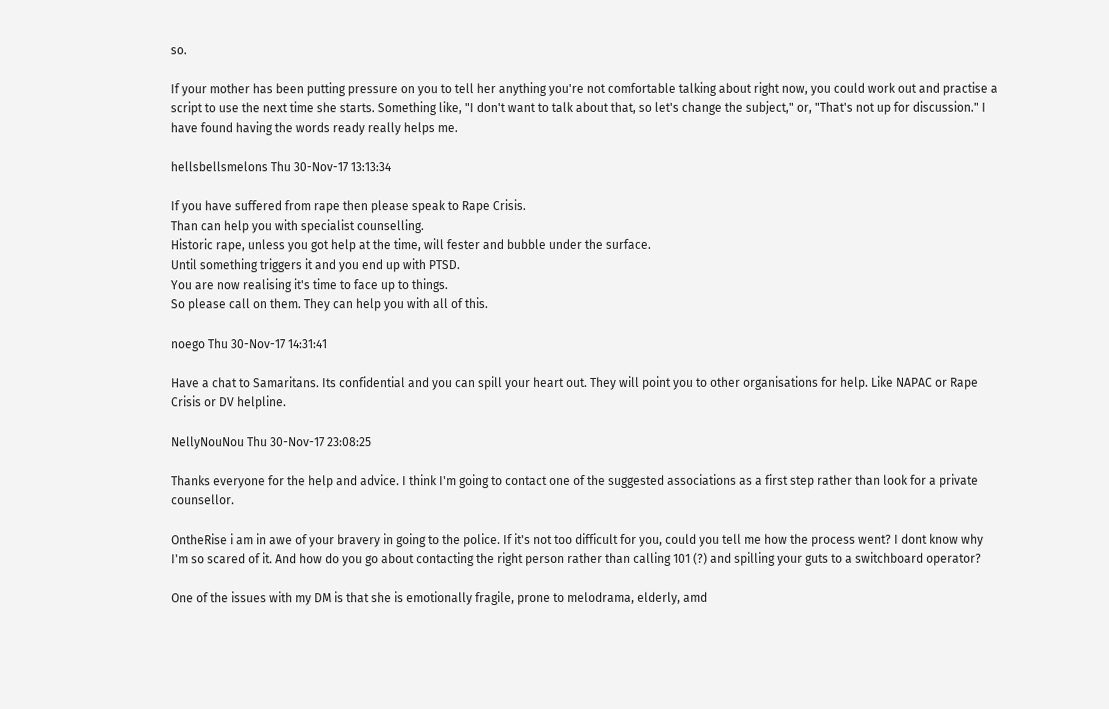so.

If your mother has been putting pressure on you to tell her anything you're not comfortable talking about right now, you could work out and practise a script to use the next time she starts. Something like, "I don't want to talk about that, so let's change the subject," or, "That's not up for discussion." I have found having the words ready really helps me.

hellsbellsmelons Thu 30-Nov-17 13:13:34

If you have suffered from rape then please speak to Rape Crisis.
Than can help you with specialist counselling.
Historic rape, unless you got help at the time, will fester and bubble under the surface.
Until something triggers it and you end up with PTSD.
You are now realising it's time to face up to things.
So please call on them. They can help you with all of this.

noego Thu 30-Nov-17 14:31:41

Have a chat to Samaritans. Its confidential and you can spill your heart out. They will point you to other organisations for help. Like NAPAC or Rape Crisis or DV helpline.

NellyNouNou Thu 30-Nov-17 23:08:25

Thanks everyone for the help and advice. I think I'm going to contact one of the suggested associations as a first step rather than look for a private counsellor.

OntheRise i am in awe of your bravery in going to the police. If it's not too difficult for you, could you tell me how the process went? I dont know why I'm so scared of it. And how do you go about contacting the right person rather than calling 101 (?) and spilling your guts to a switchboard operator?

One of the issues with my DM is that she is emotionally fragile, prone to melodrama, elderly, amd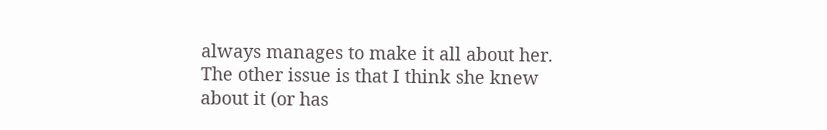always manages to make it all about her. The other issue is that I think she knew about it (or has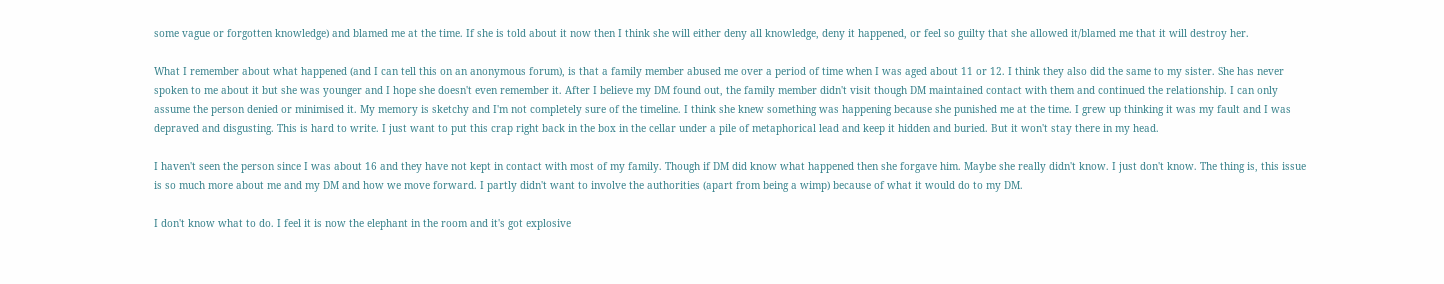some vague or forgotten knowledge) and blamed me at the time. If she is told about it now then I think she will either deny all knowledge, deny it happened, or feel so guilty that she allowed it/blamed me that it will destroy her.

What I remember about what happened (and I can tell this on an anonymous forum), is that a family member abused me over a period of time when I was aged about 11 or 12. I think they also did the same to my sister. She has never spoken to me about it but she was younger and I hope she doesn't even remember it. After I believe my DM found out, the family member didn't visit though DM maintained contact with them and continued the relationship. I can only assume the person denied or minimised it. My memory is sketchy and I'm not completely sure of the timeline. I think she knew something was happening because she punished me at the time. I grew up thinking it was my fault and I was depraved and disgusting. This is hard to write. I just want to put this crap right back in the box in the cellar under a pile of metaphorical lead and keep it hidden and buried. But it won't stay there in my head.

I haven't seen the person since I was about 16 and they have not kept in contact with most of my family. Though if DM did know what happened then she forgave him. Maybe she really didn't know. I just don't know. The thing is, this issue is so much more about me and my DM and how we move forward. I partly didn't want to involve the authorities (apart from being a wimp) because of what it would do to my DM.

I don't know what to do. I feel it is now the elephant in the room and it's got explosive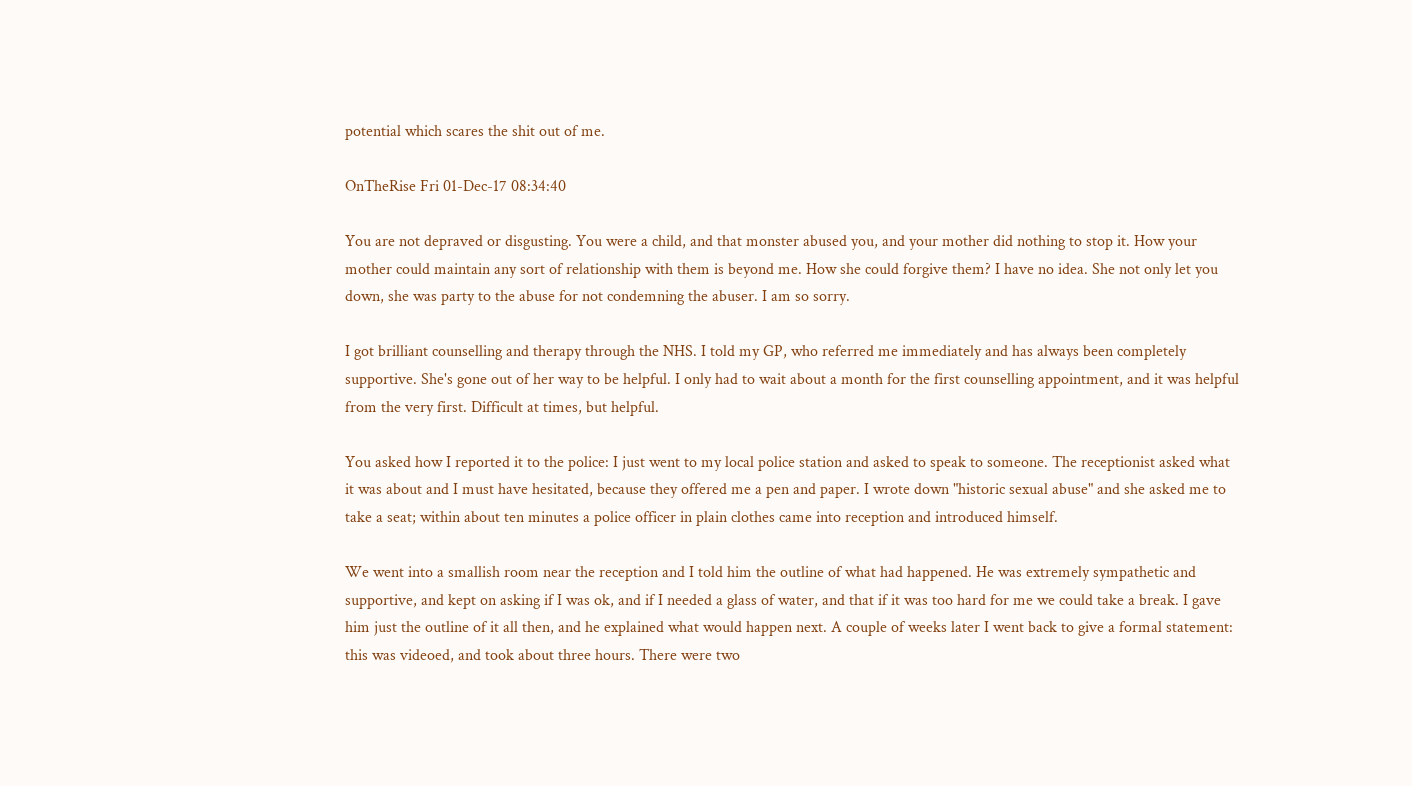potential which scares the shit out of me.

OnTheRise Fri 01-Dec-17 08:34:40

You are not depraved or disgusting. You were a child, and that monster abused you, and your mother did nothing to stop it. How your mother could maintain any sort of relationship with them is beyond me. How she could forgive them? I have no idea. She not only let you down, she was party to the abuse for not condemning the abuser. I am so sorry.

I got brilliant counselling and therapy through the NHS. I told my GP, who referred me immediately and has always been completely supportive. She's gone out of her way to be helpful. I only had to wait about a month for the first counselling appointment, and it was helpful from the very first. Difficult at times, but helpful.

You asked how I reported it to the police: I just went to my local police station and asked to speak to someone. The receptionist asked what it was about and I must have hesitated, because they offered me a pen and paper. I wrote down "historic sexual abuse" and she asked me to take a seat; within about ten minutes a police officer in plain clothes came into reception and introduced himself.

We went into a smallish room near the reception and I told him the outline of what had happened. He was extremely sympathetic and supportive, and kept on asking if I was ok, and if I needed a glass of water, and that if it was too hard for me we could take a break. I gave him just the outline of it all then, and he explained what would happen next. A couple of weeks later I went back to give a formal statement: this was videoed, and took about three hours. There were two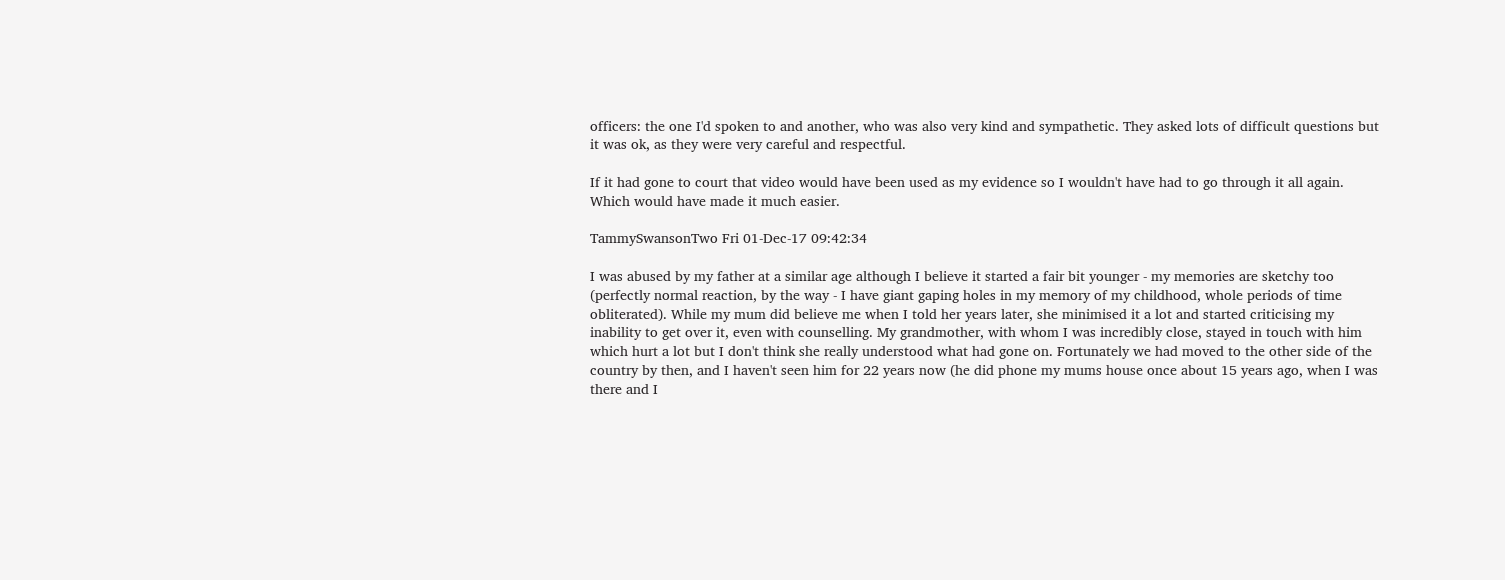officers: the one I'd spoken to and another, who was also very kind and sympathetic. They asked lots of difficult questions but it was ok, as they were very careful and respectful.

If it had gone to court that video would have been used as my evidence so I wouldn't have had to go through it all again. Which would have made it much easier.

TammySwansonTwo Fri 01-Dec-17 09:42:34

I was abused by my father at a similar age although I believe it started a fair bit younger - my memories are sketchy too (perfectly normal reaction, by the way - I have giant gaping holes in my memory of my childhood, whole periods of time obliterated). While my mum did believe me when I told her years later, she minimised it a lot and started criticising my inability to get over it, even with counselling. My grandmother, with whom I was incredibly close, stayed in touch with him which hurt a lot but I don't think she really understood what had gone on. Fortunately we had moved to the other side of the country by then, and I haven't seen him for 22 years now (he did phone my mums house once about 15 years ago, when I was there and I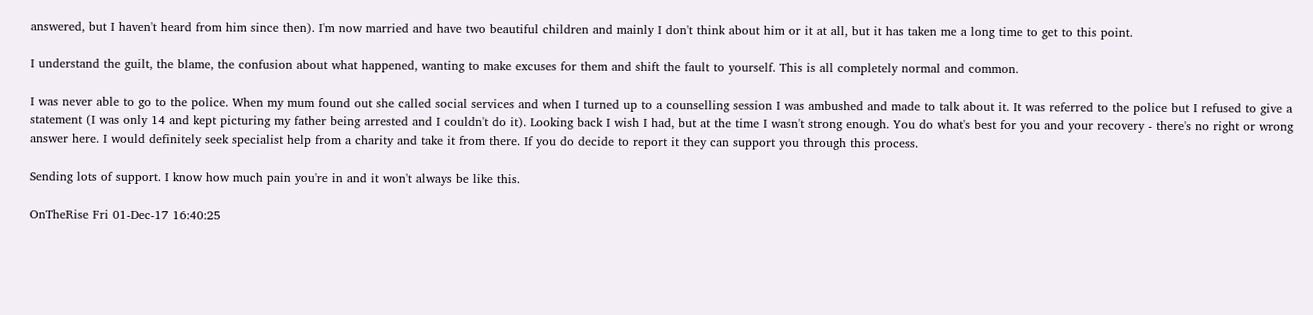answered, but I haven't heard from him since then). I'm now married and have two beautiful children and mainly I don't think about him or it at all, but it has taken me a long time to get to this point.

I understand the guilt, the blame, the confusion about what happened, wanting to make excuses for them and shift the fault to yourself. This is all completely normal and common.

I was never able to go to the police. When my mum found out she called social services and when I turned up to a counselling session I was ambushed and made to talk about it. It was referred to the police but I refused to give a statement (I was only 14 and kept picturing my father being arrested and I couldn't do it). Looking back I wish I had, but at the time I wasn't strong enough. You do what's best for you and your recovery - there's no right or wrong answer here. I would definitely seek specialist help from a charity and take it from there. If you do decide to report it they can support you through this process.

Sending lots of support. I know how much pain you're in and it won't always be like this.

OnTheRise Fri 01-Dec-17 16:40:25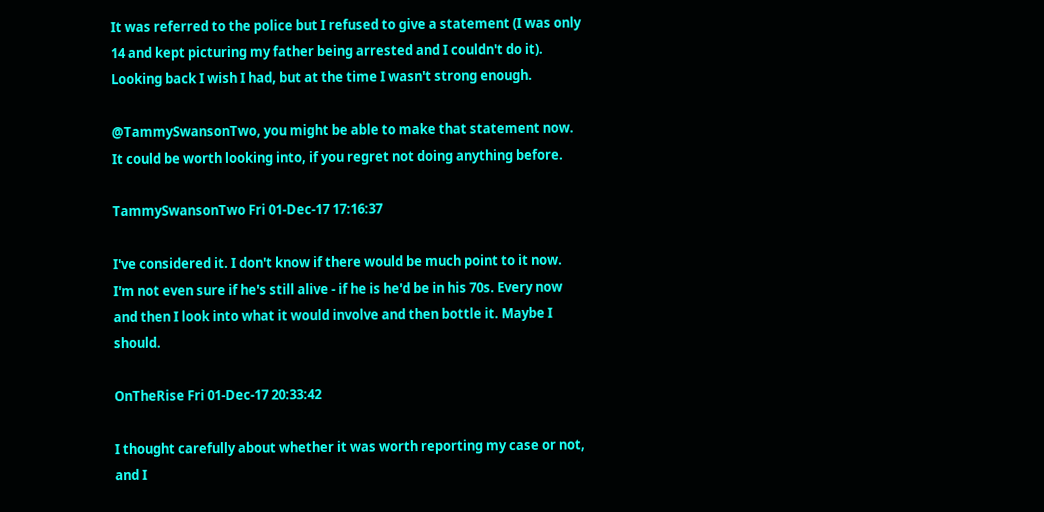It was referred to the police but I refused to give a statement (I was only 14 and kept picturing my father being arrested and I couldn't do it). Looking back I wish I had, but at the time I wasn't strong enough.

@TammySwansonTwo, you might be able to make that statement now. It could be worth looking into, if you regret not doing anything before.

TammySwansonTwo Fri 01-Dec-17 17:16:37

I've considered it. I don't know if there would be much point to it now. I'm not even sure if he's still alive - if he is he'd be in his 70s. Every now and then I look into what it would involve and then bottle it. Maybe I should.

OnTheRise Fri 01-Dec-17 20:33:42

I thought carefully about whether it was worth reporting my case or not, and I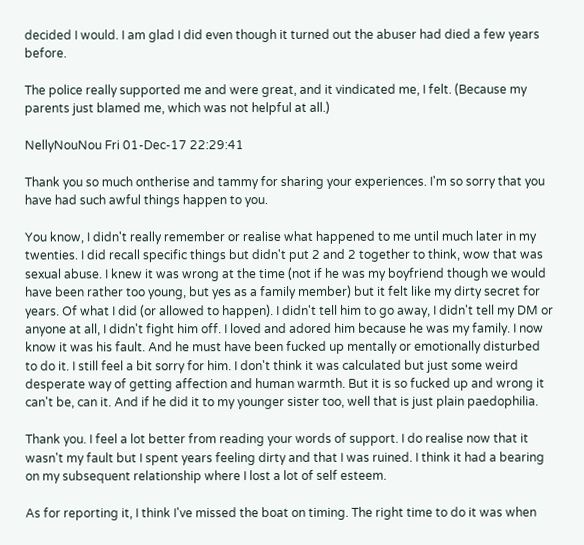decided I would. I am glad I did even though it turned out the abuser had died a few years before.

The police really supported me and were great, and it vindicated me, I felt. (Because my parents just blamed me, which was not helpful at all.)

NellyNouNou Fri 01-Dec-17 22:29:41

Thank you so much ontherise and tammy for sharing your experiences. I'm so sorry that you have had such awful things happen to you.

You know, I didn't really remember or realise what happened to me until much later in my twenties. I did recall specific things but didn't put 2 and 2 together to think, wow that was sexual abuse. I knew it was wrong at the time (not if he was my boyfriend though we would have been rather too young, but yes as a family member) but it felt like my dirty secret for years. Of what I did (or allowed to happen). I didn't tell him to go away, I didn't tell my DM or anyone at all, I didn't fight him off. I loved and adored him because he was my family. I now know it was his fault. And he must have been fucked up mentally or emotionally disturbed to do it. I still feel a bit sorry for him. I don't think it was calculated but just some weird desperate way of getting affection and human warmth. But it is so fucked up and wrong it can't be, can it. And if he did it to my younger sister too, well that is just plain paedophilia.

Thank you. I feel a lot better from reading your words of support. I do realise now that it wasn't my fault but I spent years feeling dirty and that I was ruined. I think it had a bearing on my subsequent relationship where I lost a lot of self esteem.

As for reporting it, I think I've missed the boat on timing. The right time to do it was when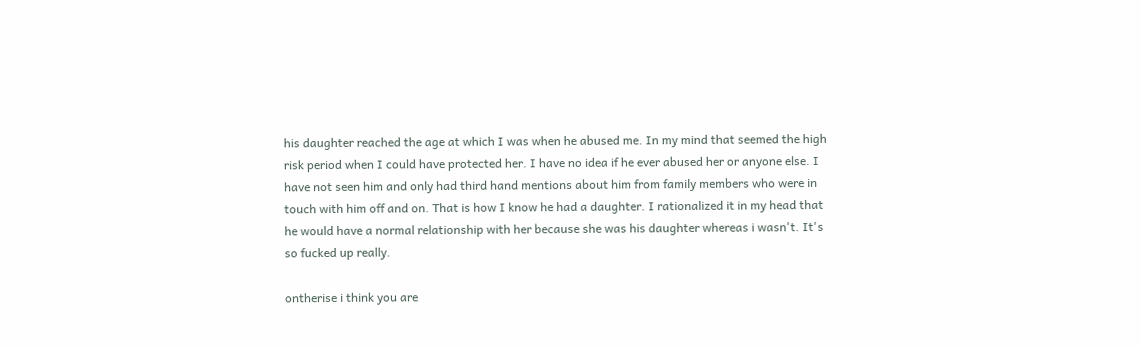his daughter reached the age at which I was when he abused me. In my mind that seemed the high risk period when I could have protected her. I have no idea if he ever abused her or anyone else. I have not seen him and only had third hand mentions about him from family members who were in touch with him off and on. That is how I know he had a daughter. I rationalized it in my head that he would have a normal relationship with her because she was his daughter whereas i wasn't. It's so fucked up really.

ontherise i think you are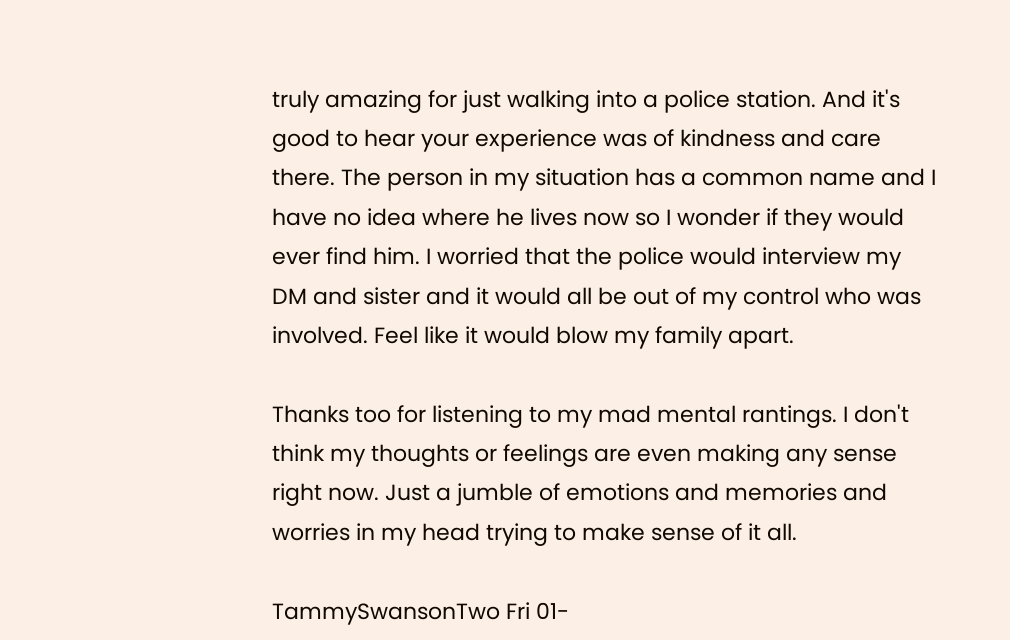truly amazing for just walking into a police station. And it's good to hear your experience was of kindness and care there. The person in my situation has a common name and I have no idea where he lives now so I wonder if they would ever find him. I worried that the police would interview my DM and sister and it would all be out of my control who was involved. Feel like it would blow my family apart.

Thanks too for listening to my mad mental rantings. I don't think my thoughts or feelings are even making any sense right now. Just a jumble of emotions and memories and worries in my head trying to make sense of it all.

TammySwansonTwo Fri 01-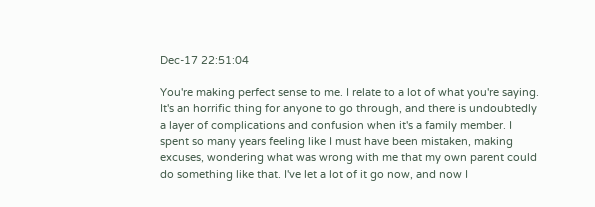Dec-17 22:51:04

You're making perfect sense to me. I relate to a lot of what you're saying. It's an horrific thing for anyone to go through, and there is undoubtedly a layer of complications and confusion when it's a family member. I spent so many years feeling like I must have been mistaken, making excuses, wondering what was wrong with me that my own parent could do something like that. I've let a lot of it go now, and now I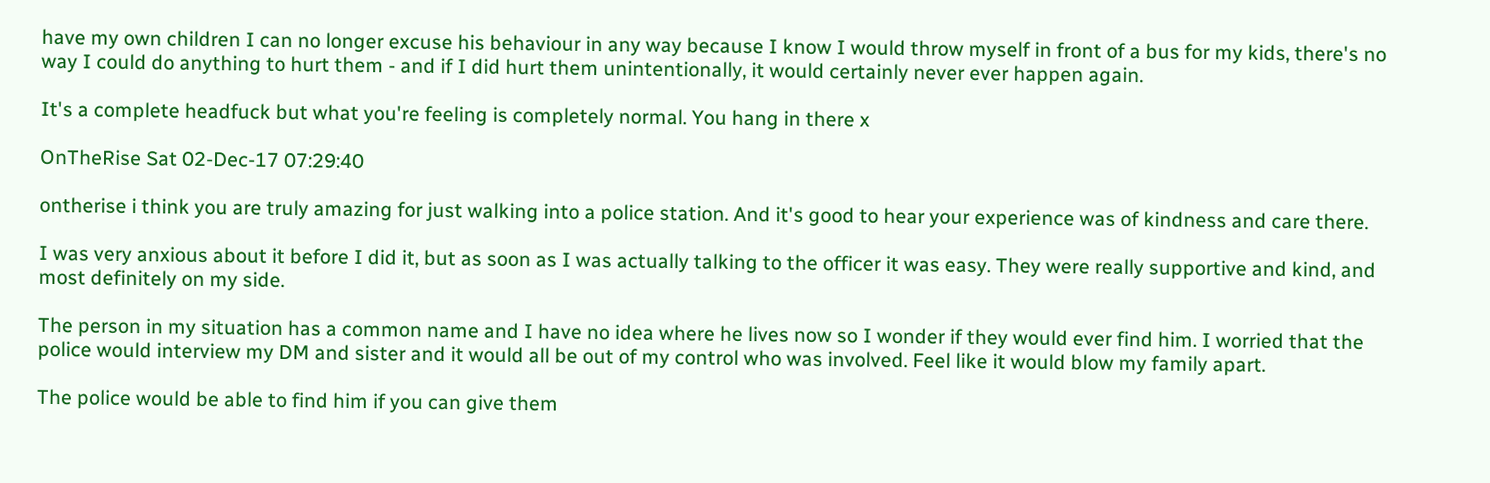have my own children I can no longer excuse his behaviour in any way because I know I would throw myself in front of a bus for my kids, there's no way I could do anything to hurt them - and if I did hurt them unintentionally, it would certainly never ever happen again.

It's a complete headfuck but what you're feeling is completely normal. You hang in there x

OnTheRise Sat 02-Dec-17 07:29:40

ontherise i think you are truly amazing for just walking into a police station. And it's good to hear your experience was of kindness and care there.

I was very anxious about it before I did it, but as soon as I was actually talking to the officer it was easy. They were really supportive and kind, and most definitely on my side.

The person in my situation has a common name and I have no idea where he lives now so I wonder if they would ever find him. I worried that the police would interview my DM and sister and it would all be out of my control who was involved. Feel like it would blow my family apart.

The police would be able to find him if you can give them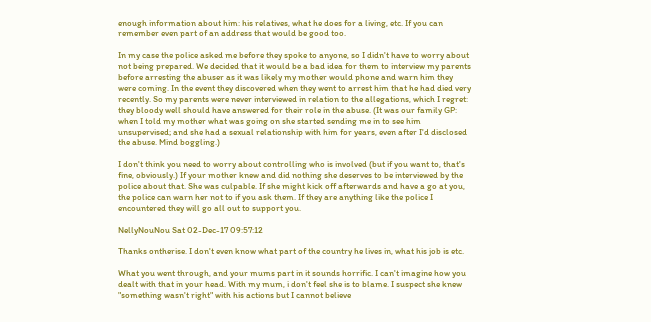enough information about him: his relatives, what he does for a living, etc. If you can remember even part of an address that would be good too.

In my case the police asked me before they spoke to anyone, so I didn't have to worry about not being prepared. We decided that it would be a bad idea for them to interview my parents before arresting the abuser as it was likely my mother would phone and warn him they were coming. In the event they discovered when they went to arrest him that he had died very recently. So my parents were never interviewed in relation to the allegations, which I regret: they bloody well should have answered for their role in the abuse. (It was our family GP: when I told my mother what was going on she started sending me in to see him unsupervised; and she had a sexual relationship with him for years, even after I'd disclosed the abuse. Mind boggling.)

I don't think you need to worry about controlling who is involved (but if you want to, that's fine, obviously.) If your mother knew and did nothing she deserves to be interviewed by the police about that. She was culpable. If she might kick off afterwards and have a go at you, the police can warn her not to if you ask them. If they are anything like the police I encountered they will go all out to support you.

NellyNouNou Sat 02-Dec-17 09:57:12

Thanks ontherise. I don't even know what part of the country he lives in, what his job is etc.

What you went through, and your mums part in it sounds horrific. I can't imagine how you dealt with that in your head. With my mum, i don't feel she is to blame. I suspect she knew "something wasn't right" with his actions but I cannot believe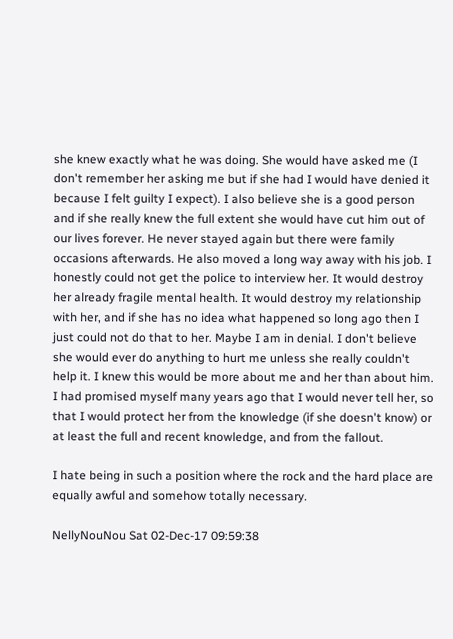she knew exactly what he was doing. She would have asked me (I don't remember her asking me but if she had I would have denied it because I felt guilty I expect). I also believe she is a good person and if she really knew the full extent she would have cut him out of our lives forever. He never stayed again but there were family occasions afterwards. He also moved a long way away with his job. I honestly could not get the police to interview her. It would destroy her already fragile mental health. It would destroy my relationship with her, and if she has no idea what happened so long ago then I just could not do that to her. Maybe I am in denial. I don't believe she would ever do anything to hurt me unless she really couldn't help it. I knew this would be more about me and her than about him. I had promised myself many years ago that I would never tell her, so that I would protect her from the knowledge (if she doesn't know) or at least the full and recent knowledge, and from the fallout.

I hate being in such a position where the rock and the hard place are equally awful and somehow totally necessary.

NellyNouNou Sat 02-Dec-17 09:59:38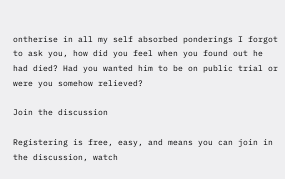ontherise in all my self absorbed ponderings I forgot to ask you, how did you feel when you found out he had died? Had you wanted him to be on public trial or were you somehow relieved?

Join the discussion

Registering is free, easy, and means you can join in the discussion, watch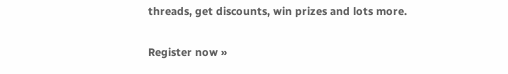threads, get discounts, win prizes and lots more.

Register now »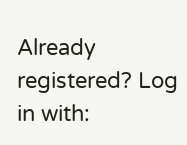Already registered? Log in with: